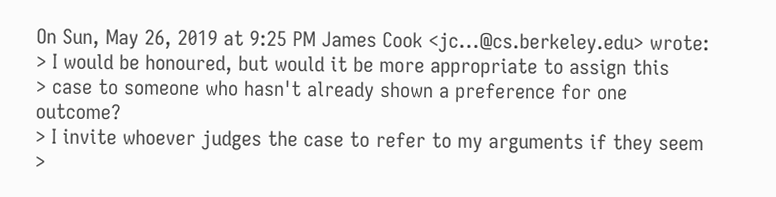On Sun, May 26, 2019 at 9:25 PM James Cook <jc...@cs.berkeley.edu> wrote:
> I would be honoured, but would it be more appropriate to assign this
> case to someone who hasn't already shown a preference for one outcome?
> I invite whoever judges the case to refer to my arguments if they seem
>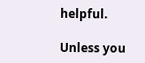helpful.

Unless you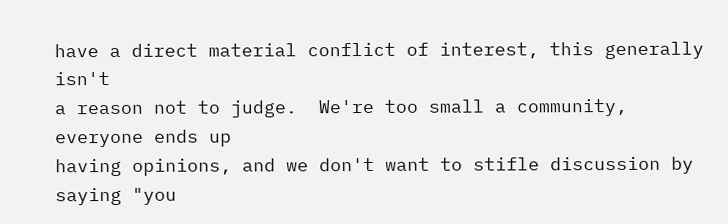have a direct material conflict of interest, this generally isn't
a reason not to judge.  We're too small a community, everyone ends up
having opinions, and we don't want to stifle discussion by saying "you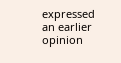expressed an earlier opinion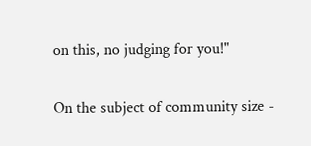on this, no judging for you!"

On the subject of community size -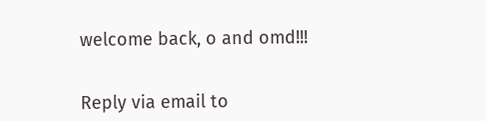welcome back, o and omd!!!


Reply via email to